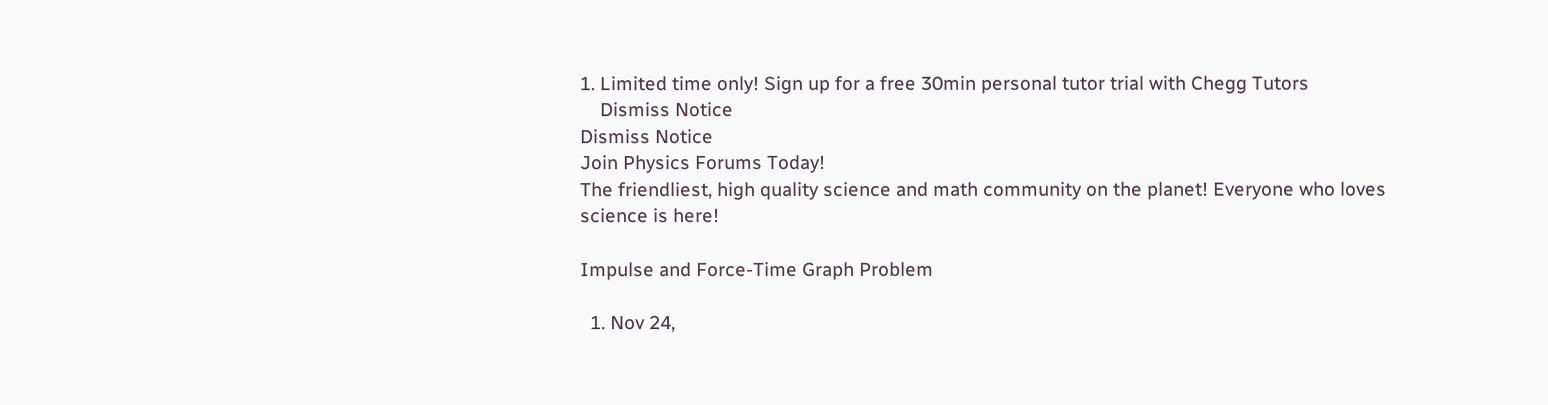1. Limited time only! Sign up for a free 30min personal tutor trial with Chegg Tutors
    Dismiss Notice
Dismiss Notice
Join Physics Forums Today!
The friendliest, high quality science and math community on the planet! Everyone who loves science is here!

Impulse and Force-Time Graph Problem

  1. Nov 24,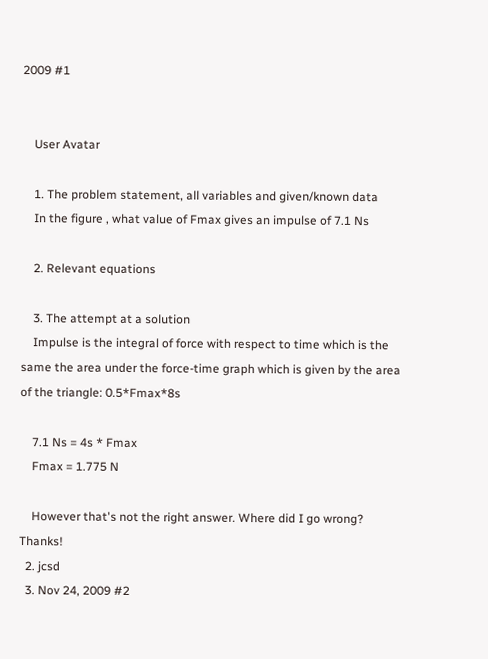2009 #1


    User Avatar

    1. The problem statement, all variables and given/known data
    In the figure , what value of Fmax gives an impulse of 7.1 Ns

    2. Relevant equations

    3. The attempt at a solution
    Impulse is the integral of force with respect to time which is the same the area under the force-time graph which is given by the area of the triangle: 0.5*Fmax*8s

    7.1 Ns = 4s * Fmax
    Fmax = 1.775 N

    However that's not the right answer. Where did I go wrong? Thanks!
  2. jcsd
  3. Nov 24, 2009 #2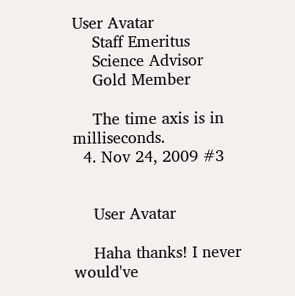User Avatar
    Staff Emeritus
    Science Advisor
    Gold Member

    The time axis is in milliseconds.
  4. Nov 24, 2009 #3


    User Avatar

    Haha thanks! I never would've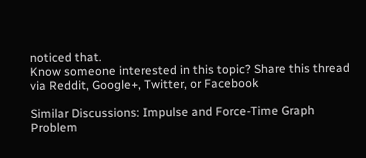noticed that.
Know someone interested in this topic? Share this thread via Reddit, Google+, Twitter, or Facebook

Similar Discussions: Impulse and Force-Time Graph Problem